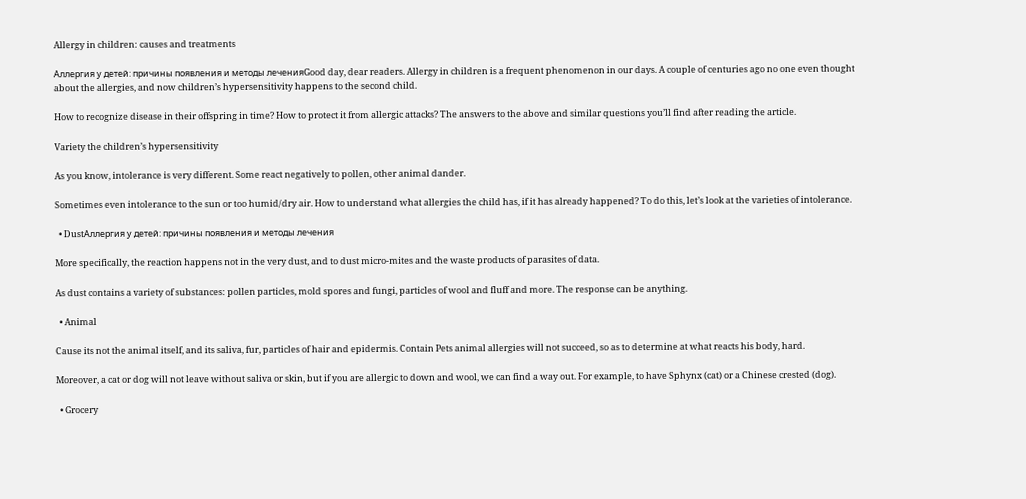Allergy in children: causes and treatments

Аллергия у детей: причины появления и методы леченияGood day, dear readers. Allergy in children is a frequent phenomenon in our days. A couple of centuries ago no one even thought about the allergies, and now children’s hypersensitivity happens to the second child.

How to recognize disease in their offspring in time? How to protect it from allergic attacks? The answers to the above and similar questions you’ll find after reading the article.

Variety the children’s hypersensitivity

As you know, intolerance is very different. Some react negatively to pollen, other animal dander.

Sometimes even intolerance to the sun or too humid/dry air. How to understand what allergies the child has, if it has already happened? To do this, let’s look at the varieties of intolerance.

  • DustАллергия у детей: причины появления и методы лечения

More specifically, the reaction happens not in the very dust, and to dust micro-mites and the waste products of parasites of data.

As dust contains a variety of substances: pollen particles, mold spores and fungi, particles of wool and fluff and more. The response can be anything.

  • Animal

Cause its not the animal itself, and its saliva, fur, particles of hair and epidermis. Contain Pets animal allergies will not succeed, so as to determine at what reacts his body, hard.

Moreover, a cat or dog will not leave without saliva or skin, but if you are allergic to down and wool, we can find a way out. For example, to have Sphynx (cat) or a Chinese crested (dog).

  • Grocery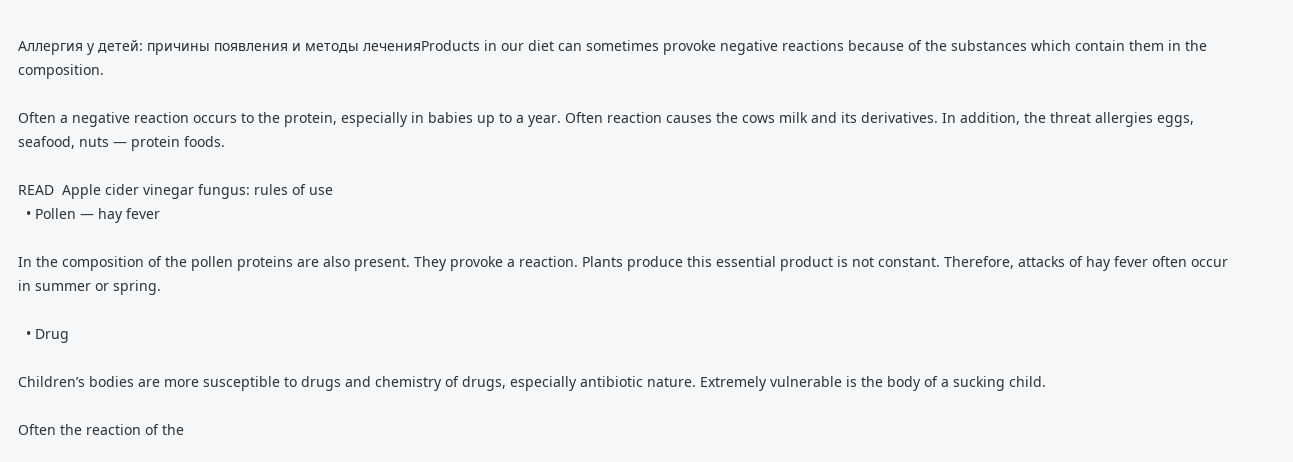Аллергия у детей: причины появления и методы леченияProducts in our diet can sometimes provoke negative reactions because of the substances which contain them in the composition.

Often a negative reaction occurs to the protein, especially in babies up to a year. Often reaction causes the cows milk and its derivatives. In addition, the threat allergies eggs, seafood, nuts — protein foods.

READ  Apple cider vinegar fungus: rules of use
  • Pollen — hay fever

In the composition of the pollen proteins are also present. They provoke a reaction. Plants produce this essential product is not constant. Therefore, attacks of hay fever often occur in summer or spring.

  • Drug

Children’s bodies are more susceptible to drugs and chemistry of drugs, especially antibiotic nature. Extremely vulnerable is the body of a sucking child.

Often the reaction of the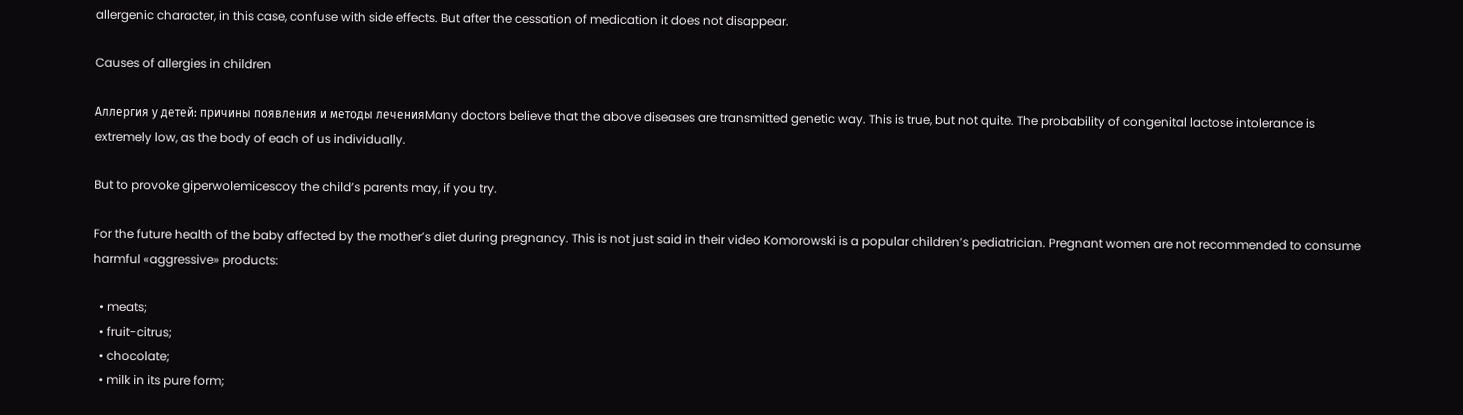allergenic character, in this case, confuse with side effects. But after the cessation of medication it does not disappear.

Causes of allergies in children

Аллергия у детей: причины появления и методы леченияMany doctors believe that the above diseases are transmitted genetic way. This is true, but not quite. The probability of congenital lactose intolerance is extremely low, as the body of each of us individually.

But to provoke giperwolemicescoy the child’s parents may, if you try.

For the future health of the baby affected by the mother’s diet during pregnancy. This is not just said in their video Komorowski is a popular children’s pediatrician. Pregnant women are not recommended to consume harmful «aggressive» products:

  • meats;
  • fruit-citrus;
  • chocolate;
  • milk in its pure form;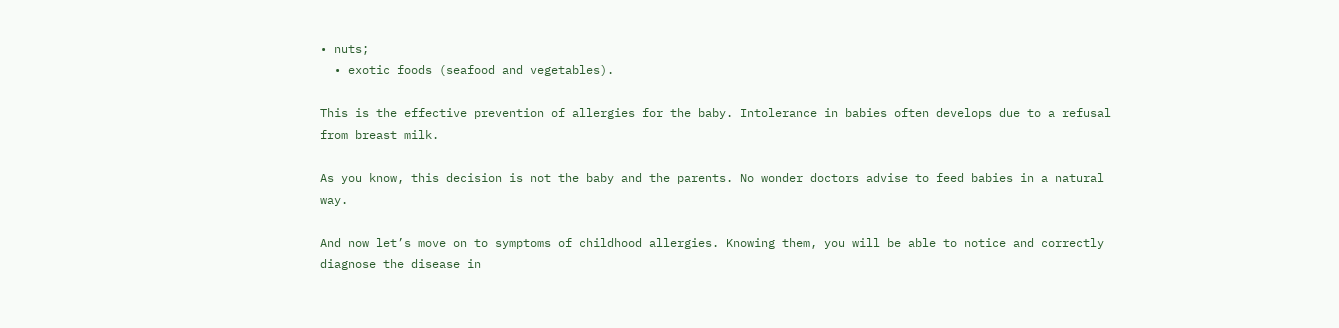• nuts;
  • exotic foods (seafood and vegetables).

This is the effective prevention of allergies for the baby. Intolerance in babies often develops due to a refusal from breast milk.

As you know, this decision is not the baby and the parents. No wonder doctors advise to feed babies in a natural way.

And now let’s move on to symptoms of childhood allergies. Knowing them, you will be able to notice and correctly diagnose the disease in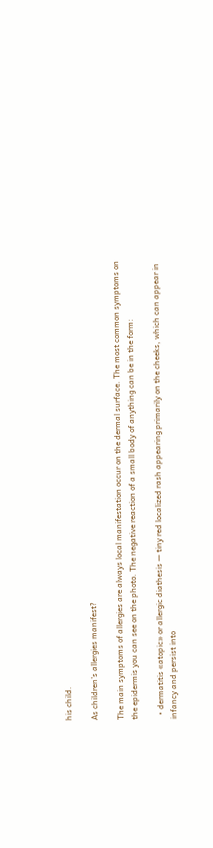his child.

As children’s allergies manifest?

The main symptoms of allergies are always local manifestation occur on the dermal surface. The most common symptoms on the epidermis you can see on the photo. The negative reaction of a small body of anything can be in the form:

  • dermatitis «atopic» or allergic diathesis — tiny red localized rash appearing primarily on the cheeks, which can appear in infancy and persist into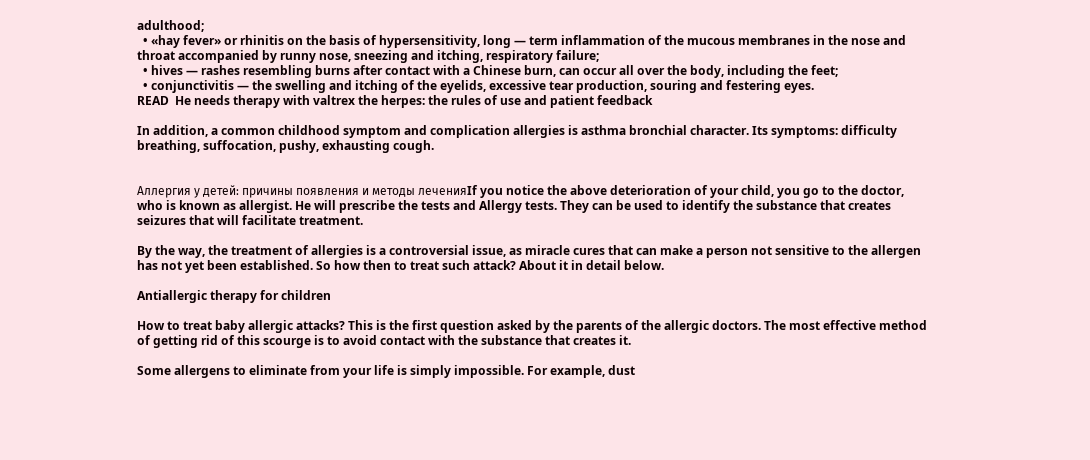adulthood;
  • «hay fever» or rhinitis on the basis of hypersensitivity, long — term inflammation of the mucous membranes in the nose and throat accompanied by runny nose, sneezing and itching, respiratory failure;
  • hives — rashes resembling burns after contact with a Chinese burn, can occur all over the body, including the feet;
  • conjunctivitis — the swelling and itching of the eyelids, excessive tear production, souring and festering eyes.
READ  He needs therapy with valtrex the herpes: the rules of use and patient feedback

In addition, a common childhood symptom and complication allergies is asthma bronchial character. Its symptoms: difficulty breathing, suffocation, pushy, exhausting cough.


Аллергия у детей: причины появления и методы леченияIf you notice the above deterioration of your child, you go to the doctor, who is known as allergist. He will prescribe the tests and Allergy tests. They can be used to identify the substance that creates seizures that will facilitate treatment.

By the way, the treatment of allergies is a controversial issue, as miracle cures that can make a person not sensitive to the allergen has not yet been established. So how then to treat such attack? About it in detail below.

Antiallergic therapy for children

How to treat baby allergic attacks? This is the first question asked by the parents of the allergic doctors. The most effective method of getting rid of this scourge is to avoid contact with the substance that creates it.

Some allergens to eliminate from your life is simply impossible. For example, dust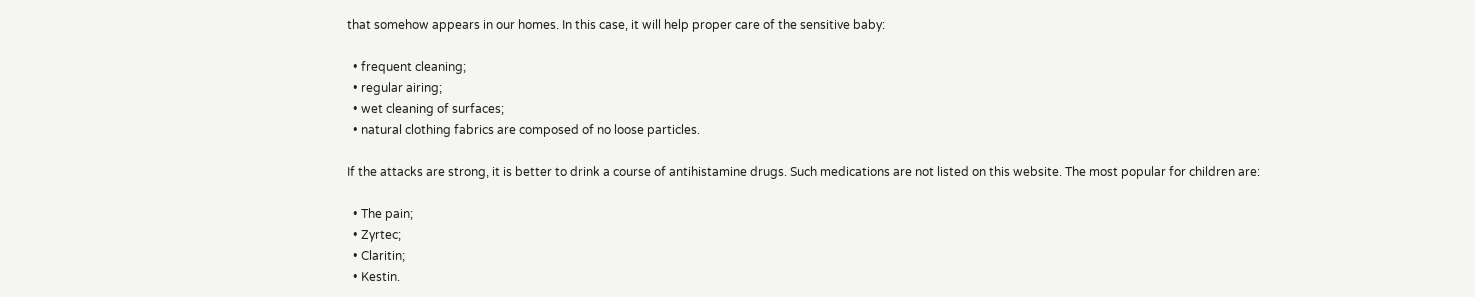that somehow appears in our homes. In this case, it will help proper care of the sensitive baby:

  • frequent cleaning;
  • regular airing;
  • wet cleaning of surfaces;
  • natural clothing fabrics are composed of no loose particles.

If the attacks are strong, it is better to drink a course of antihistamine drugs. Such medications are not listed on this website. The most popular for children are:

  • The pain;
  • Zyrtec;
  • Claritin;
  • Kestin.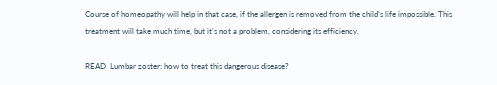Course of homeopathy will help in that case, if the allergen is removed from the child’s life impossible. This treatment will take much time, but it’s not a problem, considering its efficiency.

READ  Lumbar zoster: how to treat this dangerous disease?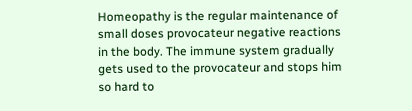Homeopathy is the regular maintenance of small doses provocateur negative reactions in the body. The immune system gradually gets used to the provocateur and stops him so hard to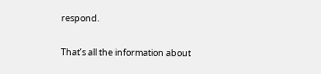respond.

That’s all the information about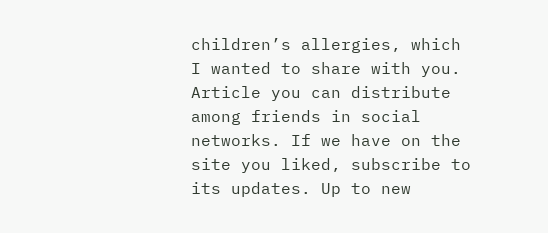children’s allergies, which I wanted to share with you. Article you can distribute among friends in social networks. If we have on the site you liked, subscribe to its updates. Up to new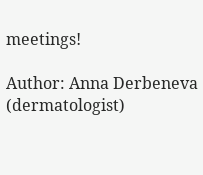meetings!

Author: Anna Derbeneva (dermatologist)